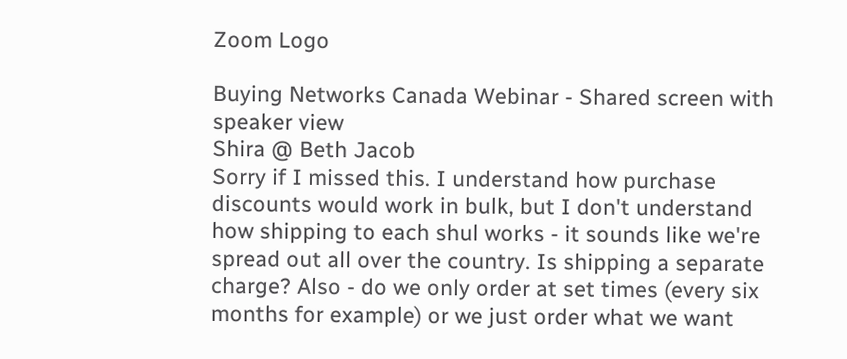Zoom Logo

Buying Networks Canada Webinar - Shared screen with speaker view
Shira @ Beth Jacob
Sorry if I missed this. I understand how purchase discounts would work in bulk, but I don't understand how shipping to each shul works - it sounds like we're spread out all over the country. Is shipping a separate charge? Also - do we only order at set times (every six months for example) or we just order what we want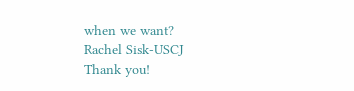when we want?
Rachel Sisk-USCJ
Thank you!